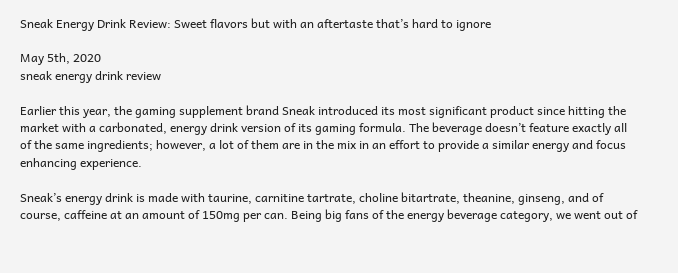Sneak Energy Drink Review: Sweet flavors but with an aftertaste that’s hard to ignore

May 5th, 2020
sneak energy drink review

Earlier this year, the gaming supplement brand Sneak introduced its most significant product since hitting the market with a carbonated, energy drink version of its gaming formula. The beverage doesn’t feature exactly all of the same ingredients; however, a lot of them are in the mix in an effort to provide a similar energy and focus enhancing experience.

Sneak’s energy drink is made with taurine, carnitine tartrate, choline bitartrate, theanine, ginseng, and of course, caffeine at an amount of 150mg per can. Being big fans of the energy beverage category, we went out of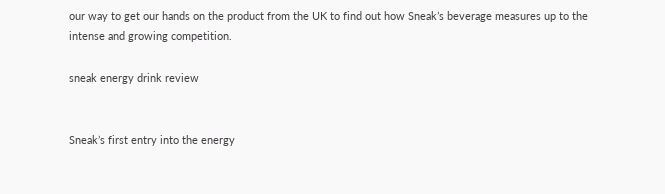our way to get our hands on the product from the UK to find out how Sneak’s beverage measures up to the intense and growing competition.

sneak energy drink review


Sneak’s first entry into the energy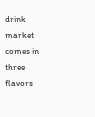drink market comes in three flavors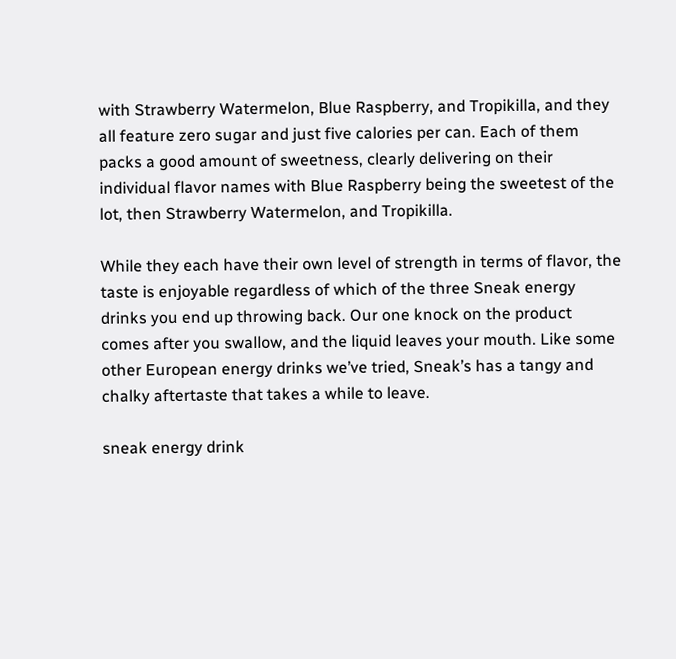with Strawberry Watermelon, Blue Raspberry, and Tropikilla, and they all feature zero sugar and just five calories per can. Each of them packs a good amount of sweetness, clearly delivering on their individual flavor names with Blue Raspberry being the sweetest of the lot, then Strawberry Watermelon, and Tropikilla.

While they each have their own level of strength in terms of flavor, the taste is enjoyable regardless of which of the three Sneak energy drinks you end up throwing back. Our one knock on the product comes after you swallow, and the liquid leaves your mouth. Like some other European energy drinks we’ve tried, Sneak’s has a tangy and chalky aftertaste that takes a while to leave.

sneak energy drink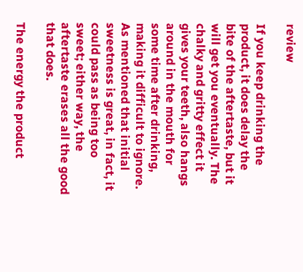review

If you keep drinking the product, it does delay the bite of the aftertaste, but it will get you eventually. The chalky and gritty effect it gives your teeth, also hangs around in the mouth for some time after drinking, making it difficult to ignore. As mentioned that initial sweetness is great, in fact, it could pass as being too sweet; either way, the aftertaste erases all the good that does.

The energy the product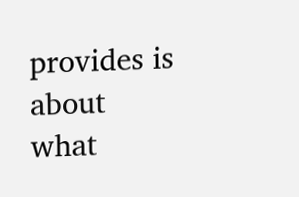provides is about what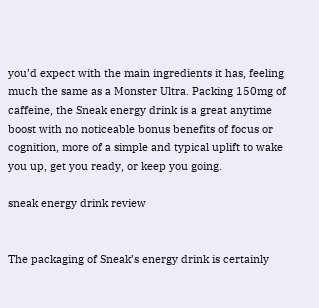you’d expect with the main ingredients it has, feeling much the same as a Monster Ultra. Packing 150mg of caffeine, the Sneak energy drink is a great anytime boost with no noticeable bonus benefits of focus or cognition, more of a simple and typical uplift to wake you up, get you ready, or keep you going.

sneak energy drink review


The packaging of Sneak’s energy drink is certainly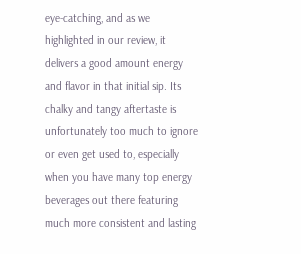eye-catching, and as we highlighted in our review, it delivers a good amount energy and flavor in that initial sip. Its chalky and tangy aftertaste is unfortunately too much to ignore or even get used to, especially when you have many top energy beverages out there featuring much more consistent and lasting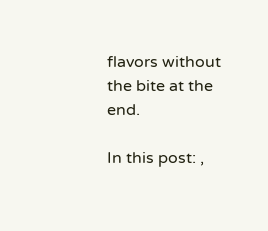flavors without the bite at the end.

In this post: ,